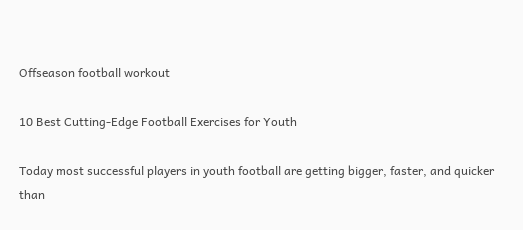Offseason football workout

10 Best Cutting-Edge Football Exercises for Youth

Today most successful players in youth football are getting bigger, faster, and quicker than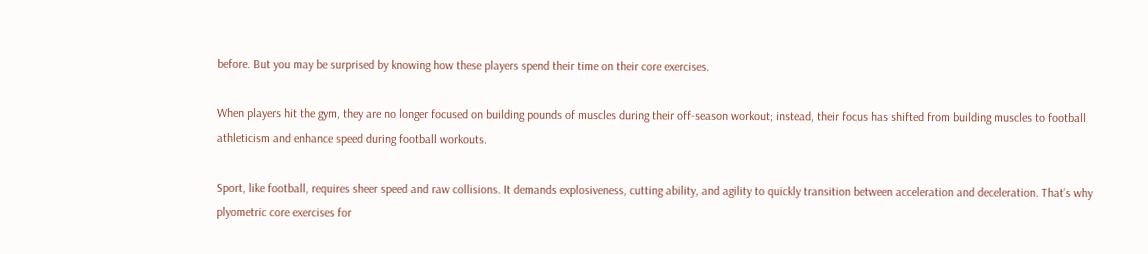before. But you may be surprised by knowing how these players spend their time on their core exercises.

When players hit the gym, they are no longer focused on building pounds of muscles during their off-season workout; instead, their focus has shifted from building muscles to football athleticism and enhance speed during football workouts.

Sport, like football, requires sheer speed and raw collisions. It demands explosiveness, cutting ability, and agility to quickly transition between acceleration and deceleration. That’s why plyometric core exercises for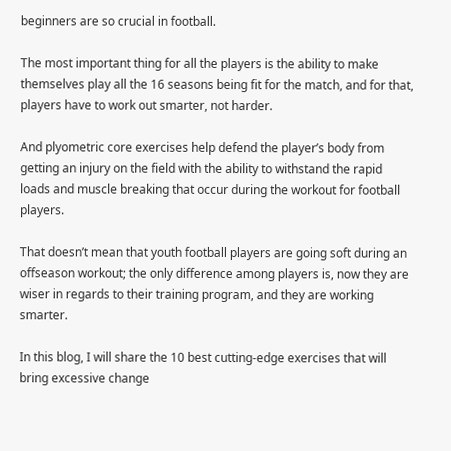beginners are so crucial in football.

The most important thing for all the players is the ability to make themselves play all the 16 seasons being fit for the match, and for that, players have to work out smarter, not harder.

And plyometric core exercises help defend the player’s body from getting an injury on the field with the ability to withstand the rapid loads and muscle breaking that occur during the workout for football players.

That doesn’t mean that youth football players are going soft during an offseason workout; the only difference among players is, now they are wiser in regards to their training program, and they are working smarter.

In this blog, I will share the 10 best cutting-edge exercises that will bring excessive change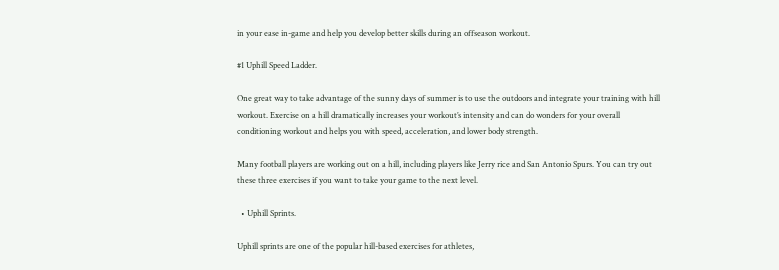in your ease in-game and help you develop better skills during an offseason workout.

#1 Uphill Speed Ladder.

One great way to take advantage of the sunny days of summer is to use the outdoors and integrate your training with hill workout. Exercise on a hill dramatically increases your workout’s intensity and can do wonders for your overall conditioning workout and helps you with speed, acceleration, and lower body strength.

Many football players are working out on a hill, including players like Jerry rice and San Antonio Spurs. You can try out these three exercises if you want to take your game to the next level.

  • Uphill Sprints.

Uphill sprints are one of the popular hill-based exercises for athletes,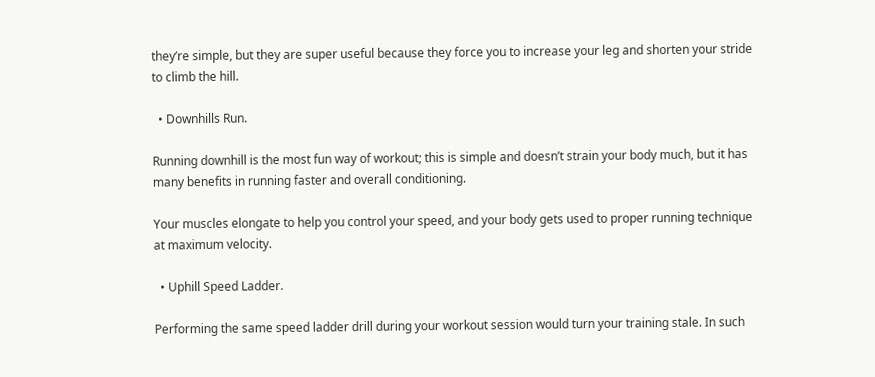they’re simple, but they are super useful because they force you to increase your leg and shorten your stride to climb the hill.

  • Downhills Run.

Running downhill is the most fun way of workout; this is simple and doesn’t strain your body much, but it has many benefits in running faster and overall conditioning.

Your muscles elongate to help you control your speed, and your body gets used to proper running technique at maximum velocity.

  • Uphill Speed Ladder.

Performing the same speed ladder drill during your workout session would turn your training stale. In such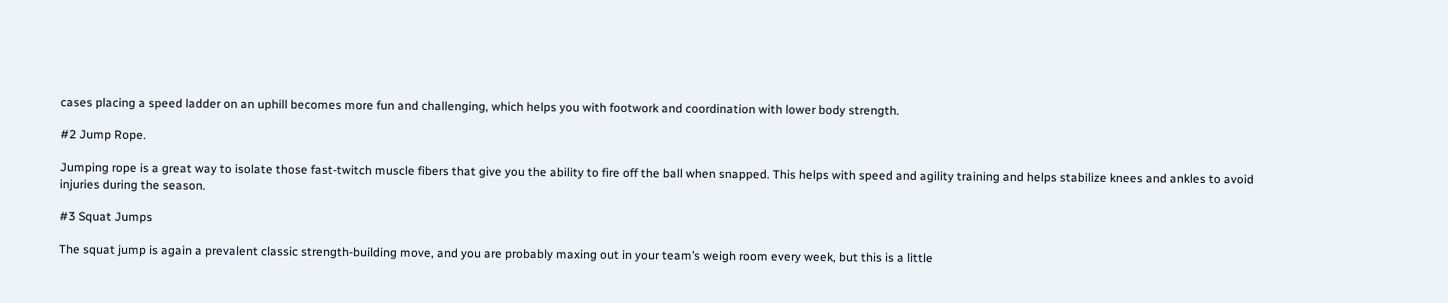cases placing a speed ladder on an uphill becomes more fun and challenging, which helps you with footwork and coordination with lower body strength.

#2 Jump Rope.

Jumping rope is a great way to isolate those fast-twitch muscle fibers that give you the ability to fire off the ball when snapped. This helps with speed and agility training and helps stabilize knees and ankles to avoid injuries during the season.

#3 Squat Jumps

The squat jump is again a prevalent classic strength-building move, and you are probably maxing out in your team’s weigh room every week, but this is a little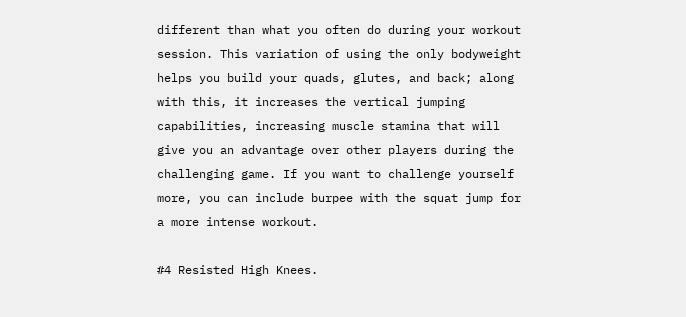different than what you often do during your workout session. This variation of using the only bodyweight helps you build your quads, glutes, and back; along with this, it increases the vertical jumping capabilities, increasing muscle stamina that will give you an advantage over other players during the challenging game. If you want to challenge yourself more, you can include burpee with the squat jump for a more intense workout.

#4 Resisted High Knees.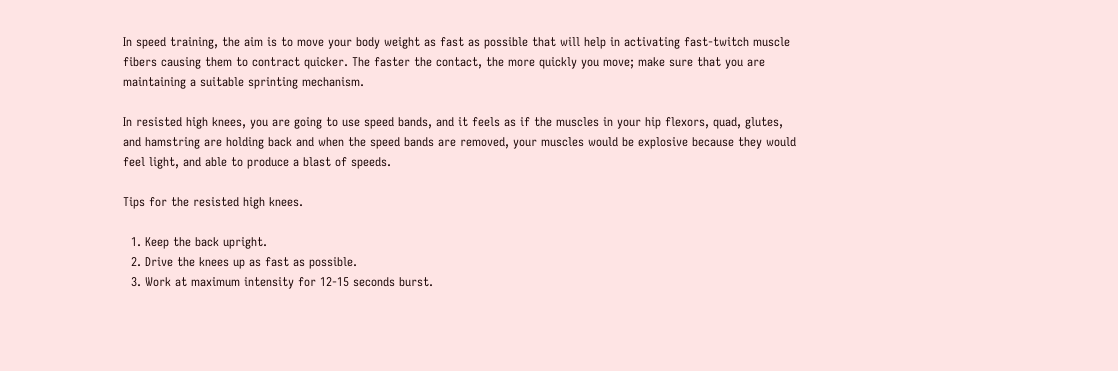In speed training, the aim is to move your body weight as fast as possible that will help in activating fast-twitch muscle fibers causing them to contract quicker. The faster the contact, the more quickly you move; make sure that you are maintaining a suitable sprinting mechanism.

In resisted high knees, you are going to use speed bands, and it feels as if the muscles in your hip flexors, quad, glutes, and hamstring are holding back and when the speed bands are removed, your muscles would be explosive because they would feel light, and able to produce a blast of speeds.

Tips for the resisted high knees.

  1. Keep the back upright.
  2. Drive the knees up as fast as possible.
  3. Work at maximum intensity for 12-15 seconds burst.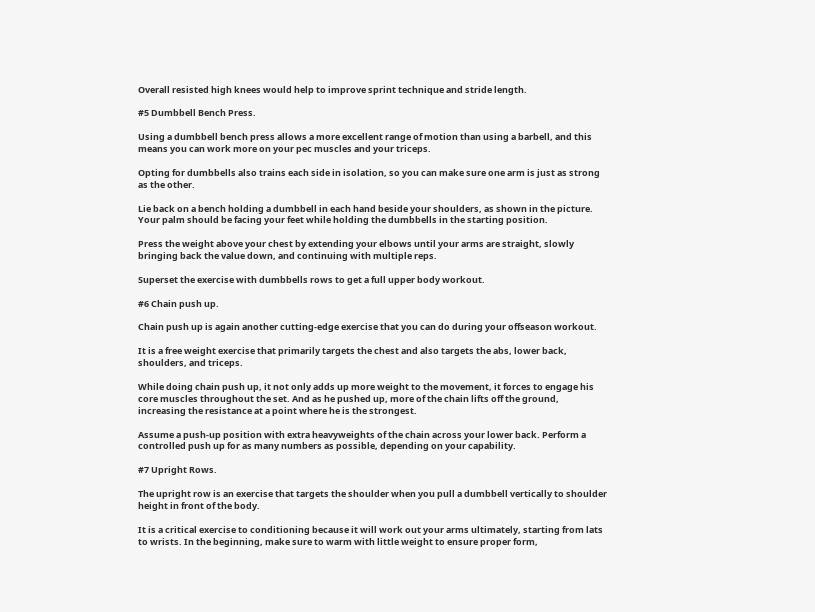Overall resisted high knees would help to improve sprint technique and stride length.

#5 Dumbbell Bench Press.

Using a dumbbell bench press allows a more excellent range of motion than using a barbell, and this means you can work more on your pec muscles and your triceps.

Opting for dumbbells also trains each side in isolation, so you can make sure one arm is just as strong as the other.

Lie back on a bench holding a dumbbell in each hand beside your shoulders, as shown in the picture. Your palm should be facing your feet while holding the dumbbells in the starting position.

Press the weight above your chest by extending your elbows until your arms are straight, slowly bringing back the value down, and continuing with multiple reps.

Superset the exercise with dumbbells rows to get a full upper body workout.

#6 Chain push up.

Chain push up is again another cutting-edge exercise that you can do during your offseason workout.

It is a free weight exercise that primarily targets the chest and also targets the abs, lower back, shoulders, and triceps.

While doing chain push up, it not only adds up more weight to the movement, it forces to engage his core muscles throughout the set. And as he pushed up, more of the chain lifts off the ground, increasing the resistance at a point where he is the strongest.

Assume a push-up position with extra heavyweights of the chain across your lower back. Perform a controlled push up for as many numbers as possible, depending on your capability.

#7 Upright Rows.

The upright row is an exercise that targets the shoulder when you pull a dumbbell vertically to shoulder height in front of the body.

It is a critical exercise to conditioning because it will work out your arms ultimately, starting from lats to wrists. In the beginning, make sure to warm with little weight to ensure proper form,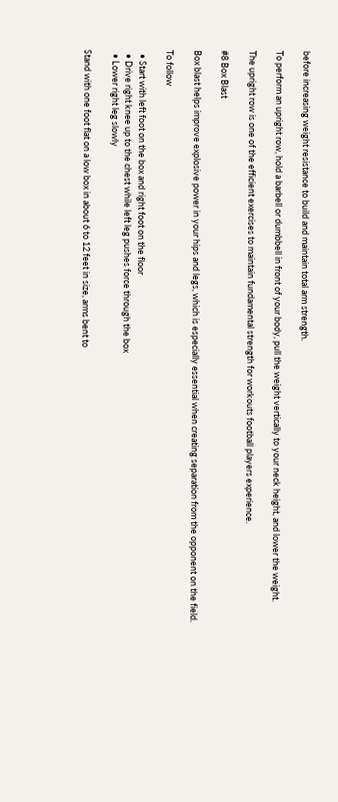before increasing weight resistance to build and maintain total arm strength.

To perform an upright row, hold a barbell or dumbbell in front of your body, pull the weight vertically to your neck height, and lower the weight.

The upright row is one of the efficient exercises to maintain fundamental strength for workouts football players experience.

#8 Box Blast

Box blast helps improve explosive power in your hips and legs, which is especially essential when creating separation from the opponent on the field.

To follow

  • Start with left foot on the box and right foot on the floor
  • Drive right knee up to the chest while left leg pushes force through the box
  • Lower right leg slowly

Stand with one foot flat on a low box in about 6 to 12 feet in size, arms bent to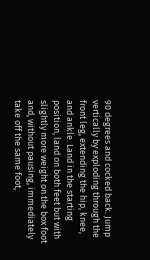90 degrees and cocked back. Jump vertically by exploding through the front leg, extending the hip, knee, and ankle. Land in the starting position, land on both feet but with slightly more weight on the box foot and, without pausing, immediately take off the same foot,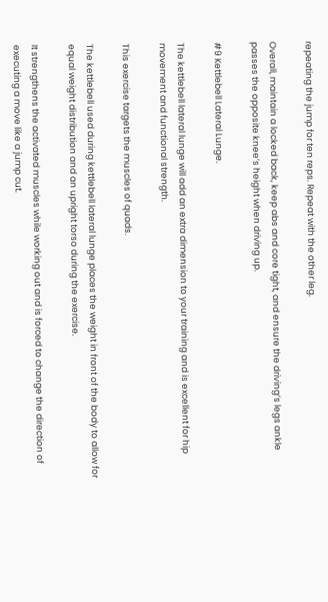repeating the jump for ten reps. Repeat with the other leg.

Overall, maintain a locked back, keep abs and core tight, and ensure the driving’s legs ankle passes the opposite knee’s height when driving up.

#9 Kettlebell Lateral Lunge.

The kettlebell lateral lunge will add an extra dimension to your training and is excellent for hip movement and functional strength.

This exercise targets the muscles of quads.

The kettlebell used during kettlebell lateral lunge places the weight in front of the body to allow for equal weight distribution and an upright torso during the exercise.

It strengthens the activated muscles while working out and is forced to change the direction of executing a move like a jump cut.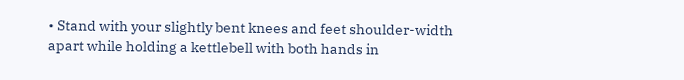• Stand with your slightly bent knees and feet shoulder-width apart while holding a kettlebell with both hands in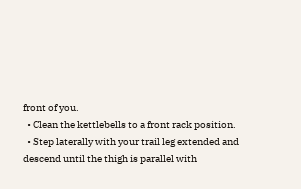front of you.
  • Clean the kettlebells to a front rack position.
  • Step laterally with your trail leg extended and descend until the thigh is parallel with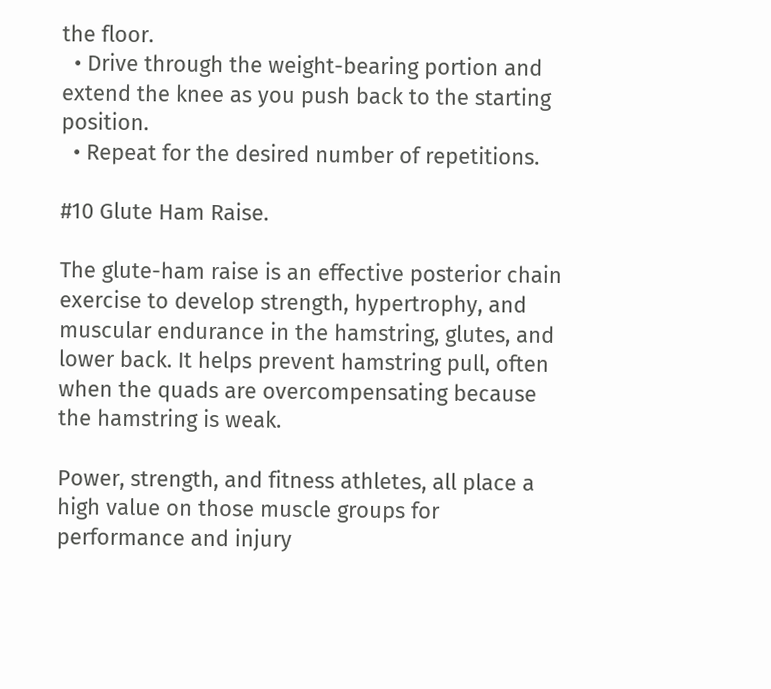the floor.
  • Drive through the weight-bearing portion and extend the knee as you push back to the starting position.
  • Repeat for the desired number of repetitions.

#10 Glute Ham Raise.

The glute-ham raise is an effective posterior chain exercise to develop strength, hypertrophy, and muscular endurance in the hamstring, glutes, and lower back. It helps prevent hamstring pull, often when the quads are overcompensating because the hamstring is weak.

Power, strength, and fitness athletes, all place a high value on those muscle groups for performance and injury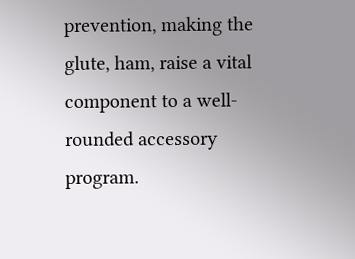prevention, making the glute, ham, raise a vital component to a well-rounded accessory program.